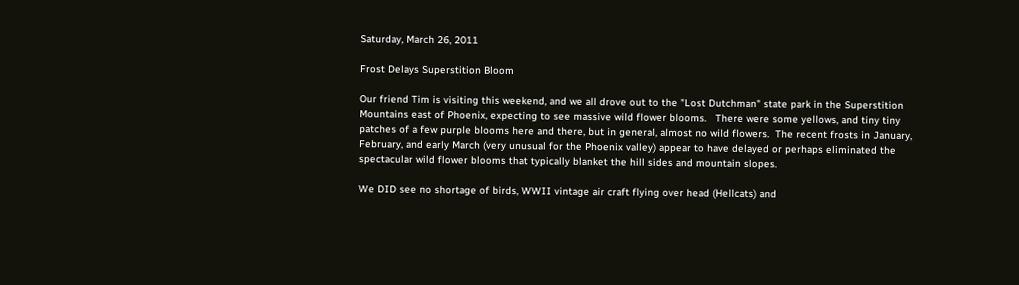Saturday, March 26, 2011

Frost Delays Superstition Bloom

Our friend Tim is visiting this weekend, and we all drove out to the "Lost Dutchman" state park in the Superstition Mountains east of Phoenix, expecting to see massive wild flower blooms.   There were some yellows, and tiny tiny patches of a few purple blooms here and there, but in general, almost no wild flowers.  The recent frosts in January, February, and early March (very unusual for the Phoenix valley) appear to have delayed or perhaps eliminated the spectacular wild flower blooms that typically blanket the hill sides and mountain slopes.

We DID see no shortage of birds, WWII vintage air craft flying over head (Hellcats) and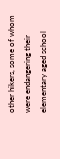other hikers, some of whom were endangering their elementary aged school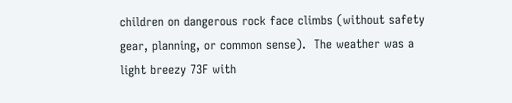children on dangerous rock face climbs (without safety gear, planning, or common sense).  The weather was a light breezy 73F with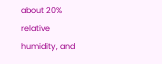about 20% relative humidity, and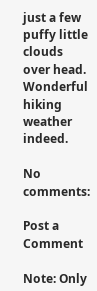just a few puffy little clouds over head.  Wonderful hiking weather indeed.

No comments:

Post a Comment

Note: Only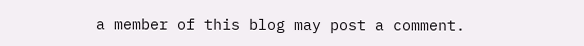a member of this blog may post a comment.